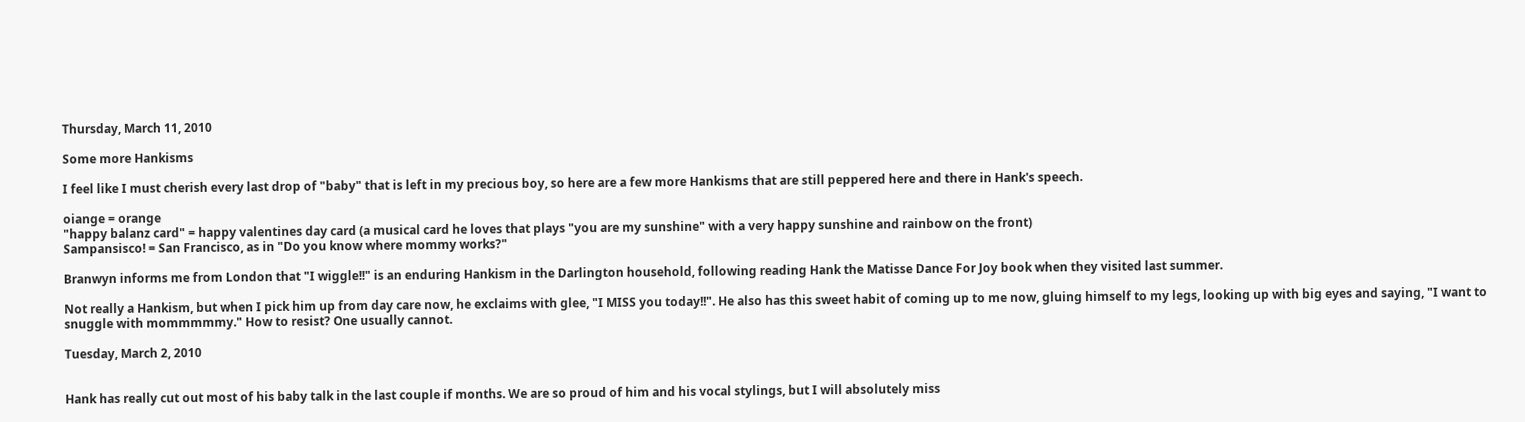Thursday, March 11, 2010

Some more Hankisms

I feel like I must cherish every last drop of "baby" that is left in my precious boy, so here are a few more Hankisms that are still peppered here and there in Hank's speech.

oiange = orange
"happy balanz card" = happy valentines day card (a musical card he loves that plays "you are my sunshine" with a very happy sunshine and rainbow on the front)
Sampansisco! = San Francisco, as in "Do you know where mommy works?"

Branwyn informs me from London that "I wiggle!!" is an enduring Hankism in the Darlington household, following reading Hank the Matisse Dance For Joy book when they visited last summer.

Not really a Hankism, but when I pick him up from day care now, he exclaims with glee, "I MISS you today!!". He also has this sweet habit of coming up to me now, gluing himself to my legs, looking up with big eyes and saying, "I want to snuggle with mommmmmy." How to resist? One usually cannot.

Tuesday, March 2, 2010


Hank has really cut out most of his baby talk in the last couple if months. We are so proud of him and his vocal stylings, but I will absolutely miss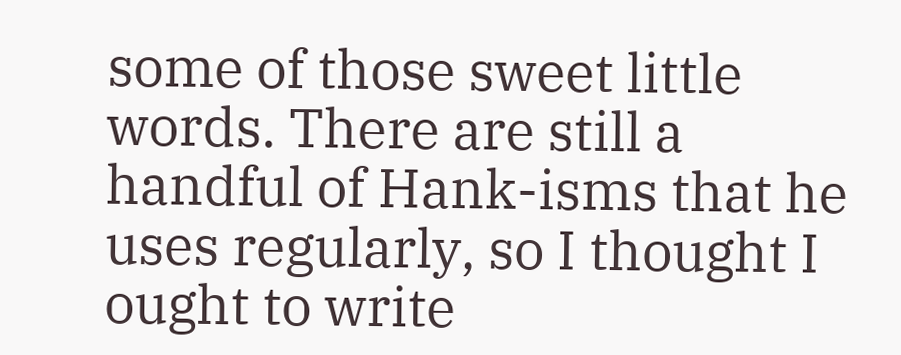some of those sweet little words. There are still a handful of Hank-isms that he uses regularly, so I thought I ought to write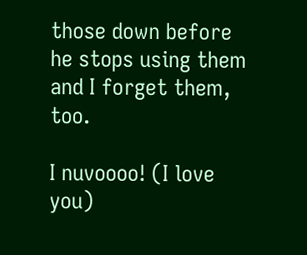those down before he stops using them and I forget them, too.

I nuvoooo! (I love you)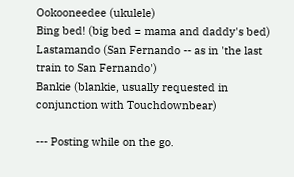Ookooneedee (ukulele)
Bing bed! (big bed = mama and daddy's bed)
Lastamando (San Fernando -- as in 'the last train to San Fernando')
Bankie (blankie, usually requested in conjunction with Touchdownbear)

--- Posting while on the go.